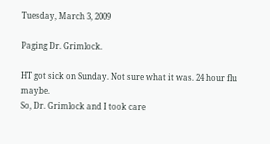Tuesday, March 3, 2009

Paging Dr. Grimlock.

HT got sick on Sunday. Not sure what it was. 24 hour flu maybe.
So, Dr. Grimlock and I took care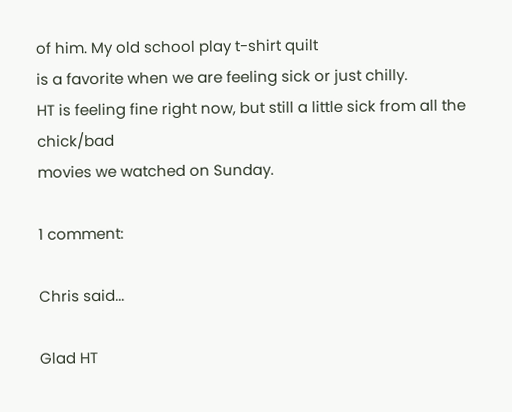of him. My old school play t-shirt quilt
is a favorite when we are feeling sick or just chilly.
HT is feeling fine right now, but still a little sick from all the chick/bad
movies we watched on Sunday.

1 comment:

Chris said...

Glad HT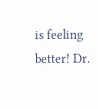is feeling better! Dr.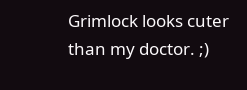Grimlock looks cuter than my doctor. ;)